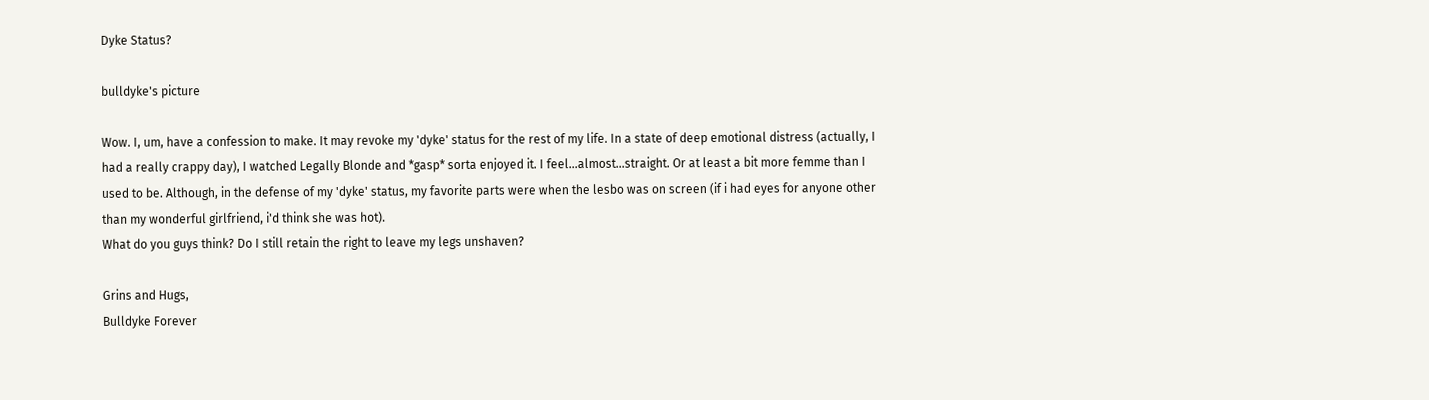Dyke Status?

bulldyke's picture

Wow. I, um, have a confession to make. It may revoke my 'dyke' status for the rest of my life. In a state of deep emotional distress (actually, I had a really crappy day), I watched Legally Blonde and *gasp* sorta enjoyed it. I feel...almost...straight. Or at least a bit more femme than I used to be. Although, in the defense of my 'dyke' status, my favorite parts were when the lesbo was on screen (if i had eyes for anyone other than my wonderful girlfriend, i'd think she was hot).
What do you guys think? Do I still retain the right to leave my legs unshaven?

Grins and Hugs,
Bulldyke Forever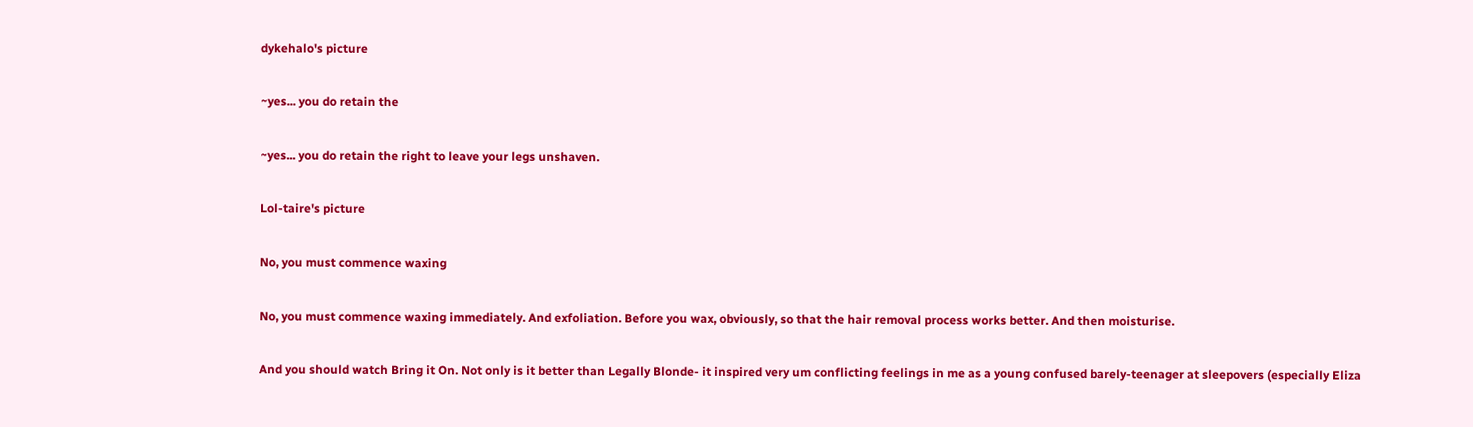dykehalo's picture

~yes... you do retain the

~yes... you do retain the right to leave your legs unshaven.

Lol-taire's picture

No, you must commence waxing

No, you must commence waxing immediately. And exfoliation. Before you wax, obviously, so that the hair removal process works better. And then moisturise.

And you should watch Bring it On. Not only is it better than Legally Blonde- it inspired very um conflicting feelings in me as a young confused barely-teenager at sleepovers (especially Eliza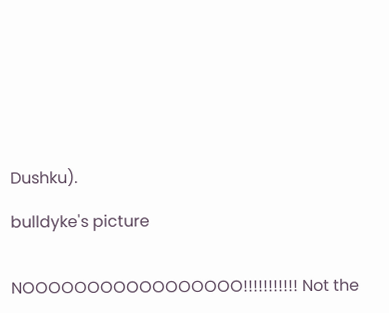Dushku).

bulldyke's picture


NOOOOOOOOOOOOOOOOO!!!!!!!!!!! Not the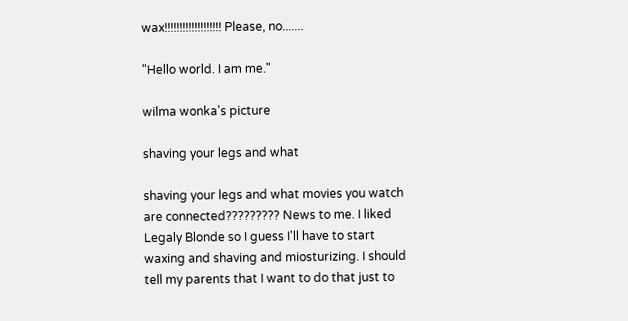wax!!!!!!!!!!!!!!!!!!! Please, no.......

"Hello world. I am me."

wilma wonka's picture

shaving your legs and what

shaving your legs and what movies you watch are connected????????? News to me. I liked Legaly Blonde so I guess I'll have to start waxing and shaving and miosturizing. I should tell my parents that I want to do that just to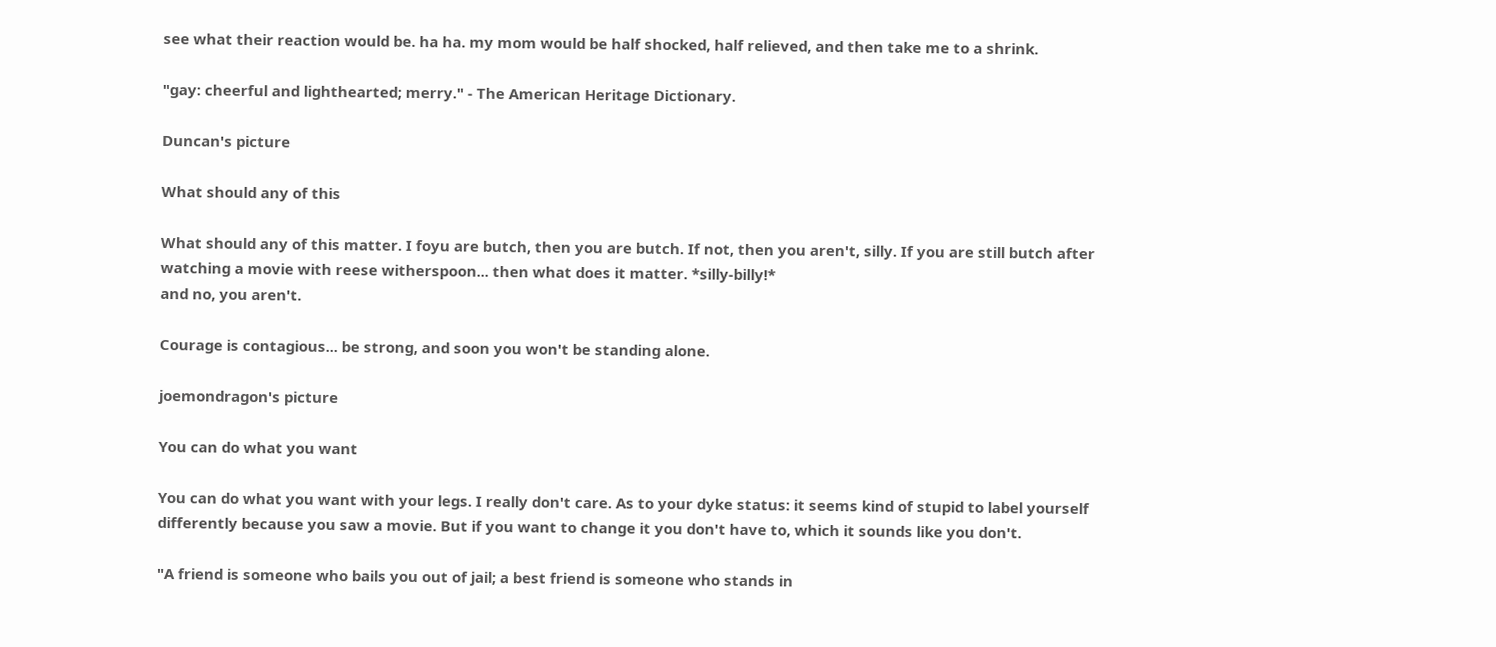see what their reaction would be. ha ha. my mom would be half shocked, half relieved, and then take me to a shrink.

"gay: cheerful and lighthearted; merry." - The American Heritage Dictionary.

Duncan's picture

What should any of this

What should any of this matter. I foyu are butch, then you are butch. If not, then you aren't, silly. If you are still butch after watching a movie with reese witherspoon... then what does it matter. *silly-billy!*
and no, you aren't.

Courage is contagious... be strong, and soon you won't be standing alone.

joemondragon's picture

You can do what you want

You can do what you want with your legs. I really don't care. As to your dyke status: it seems kind of stupid to label yourself differently because you saw a movie. But if you want to change it you don't have to, which it sounds like you don't.

"A friend is someone who bails you out of jail; a best friend is someone who stands in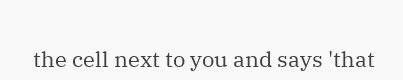the cell next to you and says 'that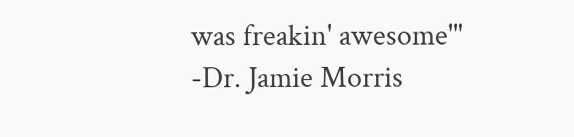was freakin' awesome'"
-Dr. Jamie Morris